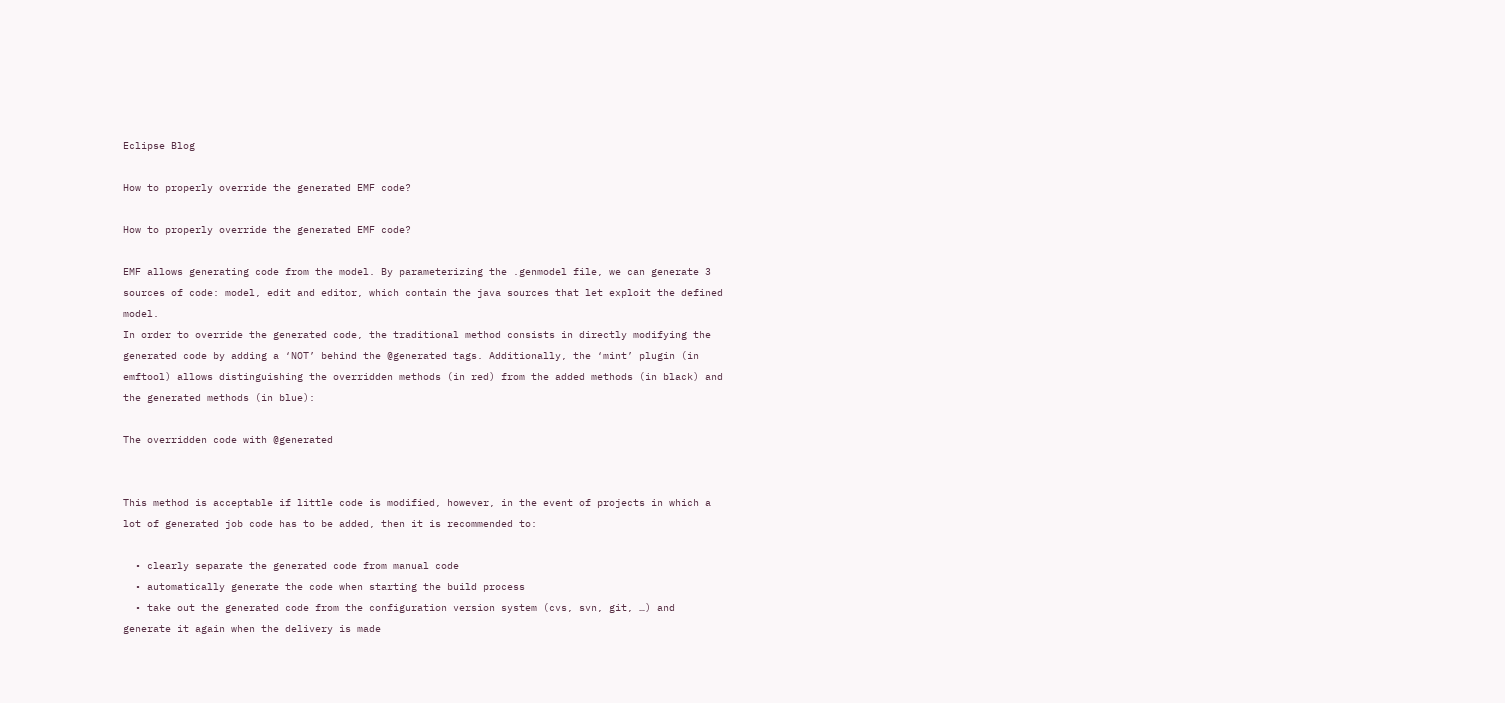Eclipse Blog

How to properly override the generated EMF code?

How to properly override the generated EMF code?

EMF allows generating code from the model. By parameterizing the .genmodel file, we can generate 3 sources of code: model, edit and editor, which contain the java sources that let exploit the defined model.
In order to override the generated code, the traditional method consists in directly modifying the generated code by adding a ‘NOT’ behind the @generated tags. Additionally, the ‘mint’ plugin (in emftool) allows distinguishing the overridden methods (in red) from the added methods (in black) and the generated methods (in blue):

The overridden code with @generated


This method is acceptable if little code is modified, however, in the event of projects in which a lot of generated job code has to be added, then it is recommended to:

  • clearly separate the generated code from manual code
  • automatically generate the code when starting the build process
  • take out the generated code from the configuration version system (cvs, svn, git, …) and generate it again when the delivery is made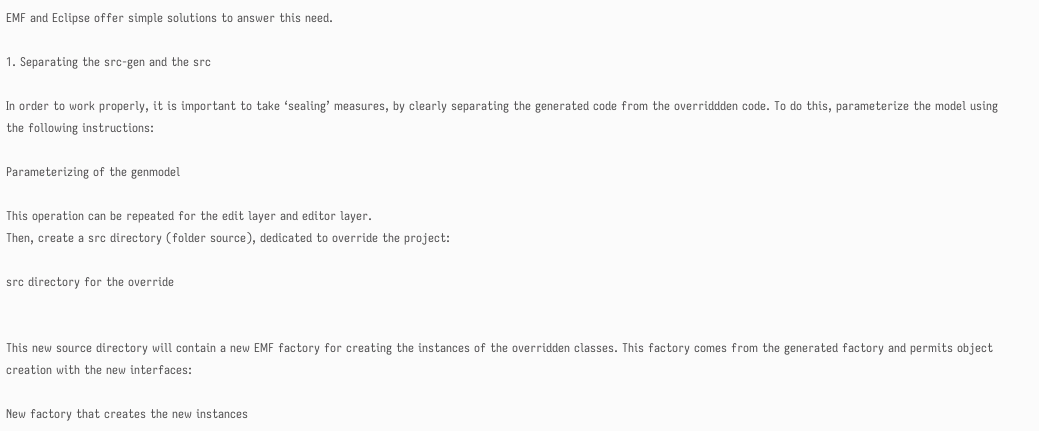EMF and Eclipse offer simple solutions to answer this need.

1. Separating the src-gen and the src

In order to work properly, it is important to take ‘sealing’ measures, by clearly separating the generated code from the overriddden code. To do this, parameterize the model using the following instructions:

Parameterizing of the genmodel

This operation can be repeated for the edit layer and editor layer.
Then, create a src directory (folder source), dedicated to override the project:

src directory for the override


This new source directory will contain a new EMF factory for creating the instances of the overridden classes. This factory comes from the generated factory and permits object creation with the new interfaces:

New factory that creates the new instances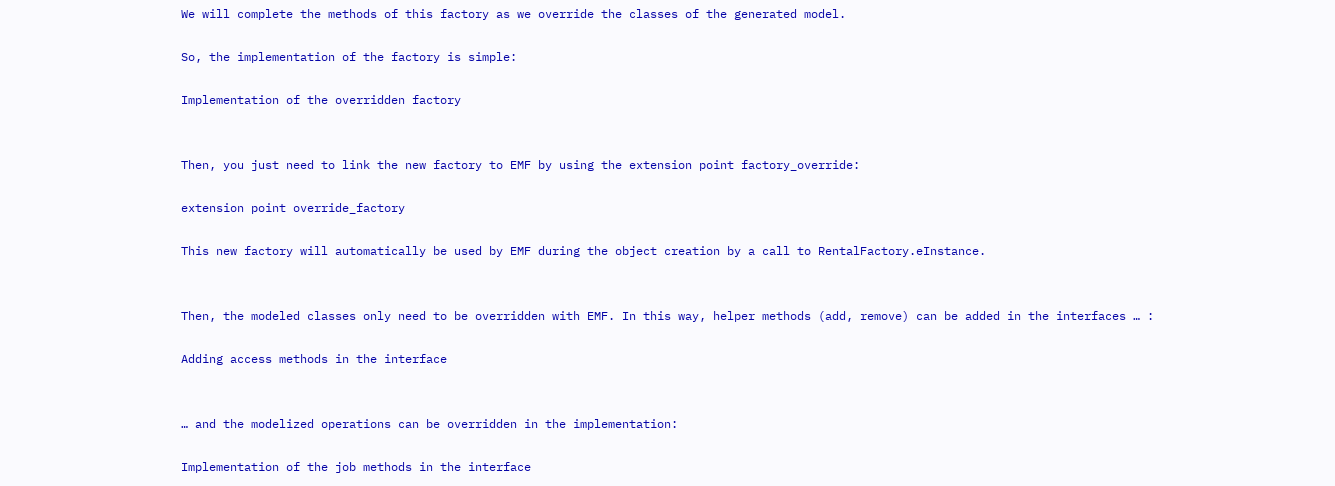We will complete the methods of this factory as we override the classes of the generated model.

So, the implementation of the factory is simple:

Implementation of the overridden factory


Then, you just need to link the new factory to EMF by using the extension point factory_override:

extension point override_factory

This new factory will automatically be used by EMF during the object creation by a call to RentalFactory.eInstance.


Then, the modeled classes only need to be overridden with EMF. In this way, helper methods (add, remove) can be added in the interfaces … :

Adding access methods in the interface


… and the modelized operations can be overridden in the implementation:

Implementation of the job methods in the interface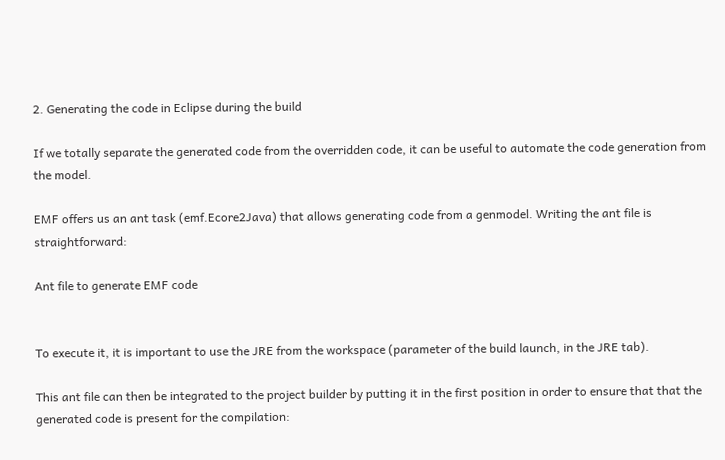2. Generating the code in Eclipse during the build

If we totally separate the generated code from the overridden code, it can be useful to automate the code generation from the model.

EMF offers us an ant task (emf.Ecore2Java) that allows generating code from a genmodel. Writing the ant file is straightforward:

Ant file to generate EMF code


To execute it, it is important to use the JRE from the workspace (parameter of the build launch, in the JRE tab).

This ant file can then be integrated to the project builder by putting it in the first position in order to ensure that that the generated code is present for the compilation: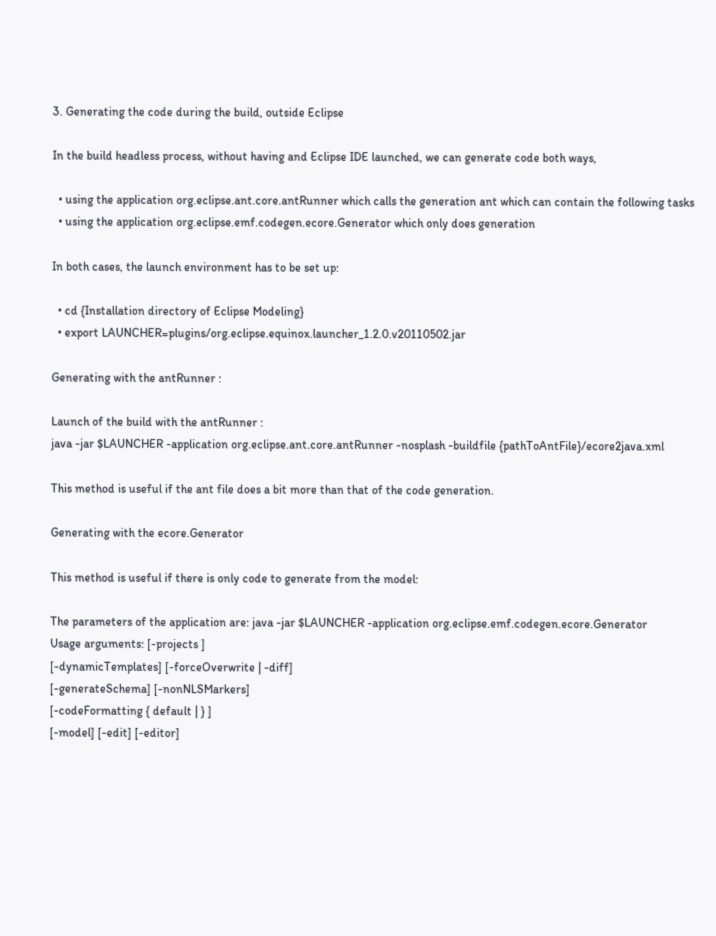3. Generating the code during the build, outside Eclipse

In the build headless process, without having and Eclipse IDE launched, we can generate code both ways,

  • using the application org.eclipse.ant.core.antRunner which calls the generation ant which can contain the following tasks
  • using the application org.eclipse.emf.codegen.ecore.Generator which only does generation

In both cases, the launch environment has to be set up:

  • cd {Installation directory of Eclipse Modeling}
  • export LAUNCHER=plugins/org.eclipse.equinox.launcher_1.2.0.v20110502.jar

Generating with the antRunner :

Launch of the build with the antRunner :
java -jar $LAUNCHER -application org.eclipse.ant.core.antRunner -nosplash -buildfile {pathToAntFile}/ecore2java.xml

This method is useful if the ant file does a bit more than that of the code generation.

Generating with the ecore.Generator

This method is useful if there is only code to generate from the model:

The parameters of the application are: java -jar $LAUNCHER -application org.eclipse.emf.codegen.ecore.Generator
Usage arguments: [-projects ]
[-dynamicTemplates] [-forceOverwrite | -diff]
[-generateSchema] [-nonNLSMarkers]
[-codeFormatting { default | } ]
[-model] [-edit] [-editor]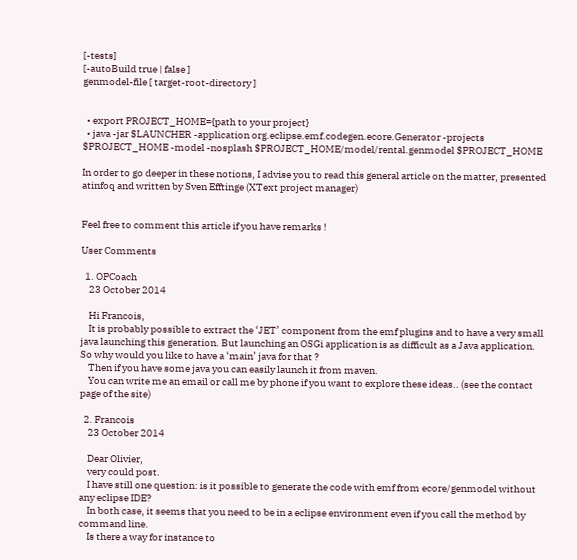[-tests]
[-autoBuild true | false ]
genmodel-file [ target-root-directory ]


  • export PROJECT_HOME={path to your project}
  • java -jar $LAUNCHER -application org.eclipse.emf.codegen.ecore.Generator -projects $PROJECT_HOME -model -nosplash $PROJECT_HOME/model/rental.genmodel $PROJECT_HOME

In order to go deeper in these notions, I advise you to read this general article on the matter, presented atinfoq and written by Sven Efftinge (XText project manager)


Feel free to comment this article if you have remarks !

User Comments

  1. OPCoach
    23 October 2014

    Hi Francois,
    It is probably possible to extract the ‘JET’ component from the emf plugins and to have a very small java launching this generation. But launching an OSGi application is as difficult as a Java application. So why would you like to have a ‘main’ java for that ?
    Then if you have some java you can easily launch it from maven.
    You can write me an email or call me by phone if you want to explore these ideas.. (see the contact page of the site)

  2. Francois
    23 October 2014

    Dear Olivier,
    very could post.
    I have still one question: is it possible to generate the code with emf from ecore/genmodel without any eclipse IDE?
    In both case, it seems that you need to be in a eclipse environment even if you call the method by command line.
    Is there a way for instance to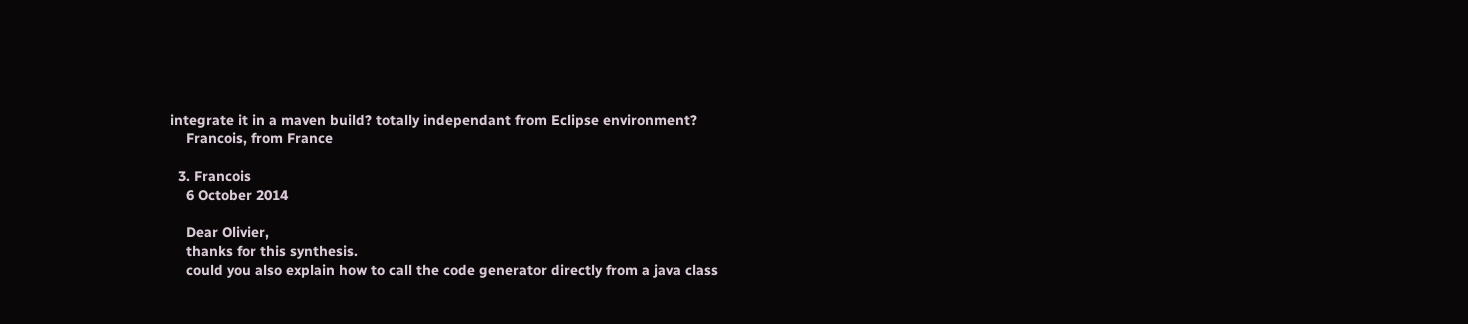integrate it in a maven build? totally independant from Eclipse environment?
    Francois, from France

  3. Francois
    6 October 2014

    Dear Olivier,
    thanks for this synthesis.
    could you also explain how to call the code generator directly from a java class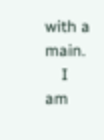with a main.
    I am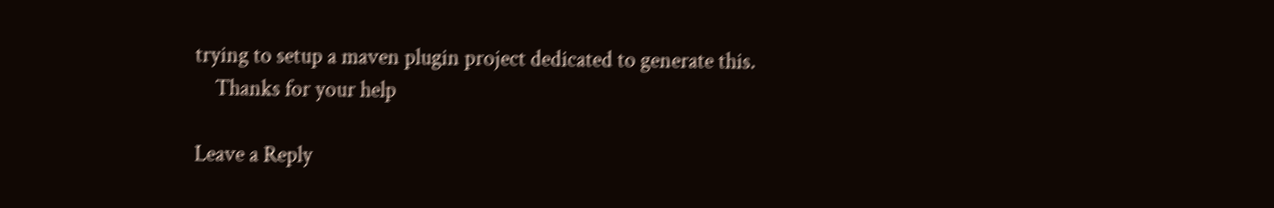trying to setup a maven plugin project dedicated to generate this.
    Thanks for your help

Leave a Reply